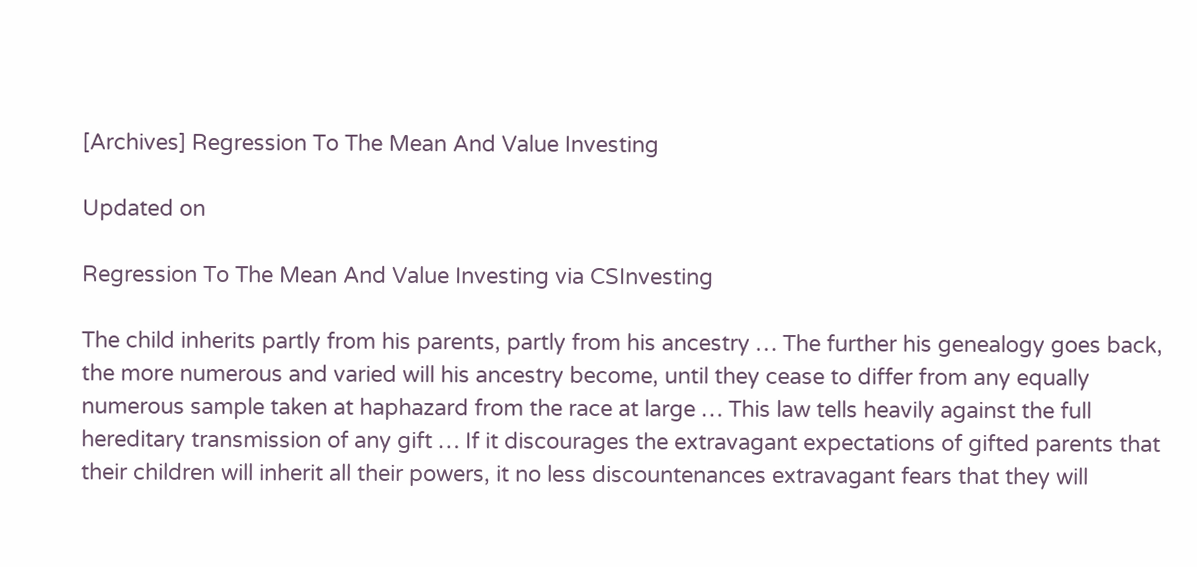[Archives] Regression To The Mean And Value Investing

Updated on

Regression To The Mean And Value Investing via CSInvesting

The child inherits partly from his parents, partly from his ancestry … The further his genealogy goes back, the more numerous and varied will his ancestry become, until they cease to differ from any equally numerous sample taken at haphazard from the race at large … This law tells heavily against the full hereditary transmission of any gift … If it discourages the extravagant expectations of gifted parents that their children will inherit all their powers, it no less discountenances extravagant fears that they will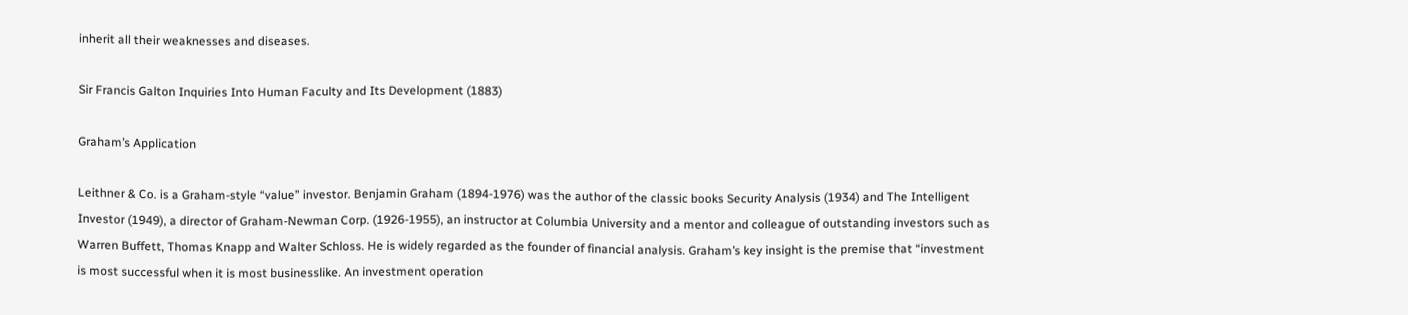inherit all their weaknesses and diseases.

Sir Francis Galton Inquiries Into Human Faculty and Its Development (1883)

Graham’s Application

Leithner & Co. is a Graham-style “value” investor. Benjamin Graham (1894-1976) was the author of the classic books Security Analysis (1934) and The Intelligent Investor (1949), a director of Graham-Newman Corp. (1926-1955), an instructor at Columbia University and a mentor and colleague of outstanding investors such as Warren Buffett, Thomas Knapp and Walter Schloss. He is widely regarded as the founder of financial analysis. Graham’s key insight is the premise that “investment is most successful when it is most businesslike. An investment operation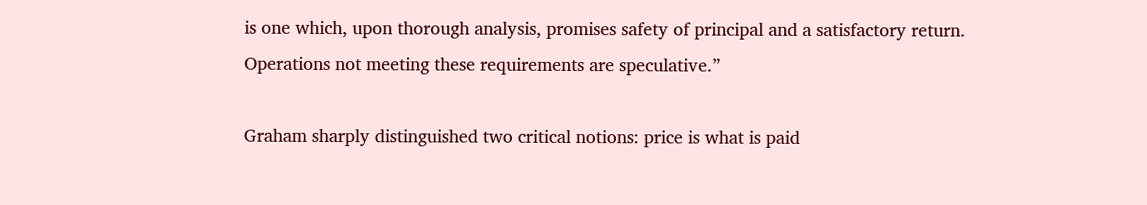is one which, upon thorough analysis, promises safety of principal and a satisfactory return. Operations not meeting these requirements are speculative.”

Graham sharply distinguished two critical notions: price is what is paid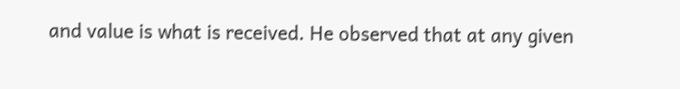and value is what is received. He observed that at any given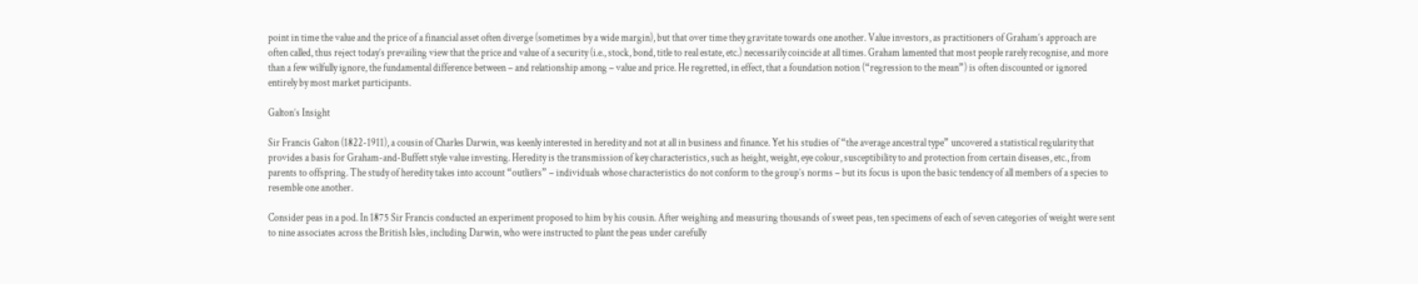point in time the value and the price of a financial asset often diverge (sometimes by a wide margin), but that over time they gravitate towards one another. Value investors, as practitioners of Graham’s approach are often called, thus reject today’s prevailing view that the price and value of a security (i.e., stock, bond, title to real estate, etc.) necessarily coincide at all times. Graham lamented that most people rarely recognise, and more than a few wilfully ignore, the fundamental difference between – and relationship among – value and price. He regretted, in effect, that a foundation notion (“regression to the mean”) is often discounted or ignored entirely by most market participants.

Galton’s Insight

Sir Francis Galton (1822-1911), a cousin of Charles Darwin, was keenly interested in heredity and not at all in business and finance. Yet his studies of “the average ancestral type” uncovered a statistical regularity that provides a basis for Graham-and-Buffett style value investing. Heredity is the transmission of key characteristics, such as height, weight, eye colour, susceptibility to and protection from certain diseases, etc., from parents to offspring. The study of heredity takes into account “outliers” – individuals whose characteristics do not conform to the group’s norms – but its focus is upon the basic tendency of all members of a species to resemble one another.

Consider peas in a pod. In 1875 Sir Francis conducted an experiment proposed to him by his cousin. After weighing and measuring thousands of sweet peas, ten specimens of each of seven categories of weight were sent to nine associates across the British Isles, including Darwin, who were instructed to plant the peas under carefully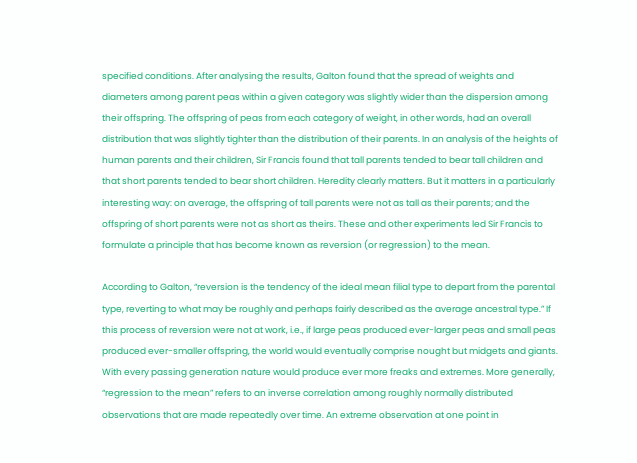specified conditions. After analysing the results, Galton found that the spread of weights and diameters among parent peas within a given category was slightly wider than the dispersion among their offspring. The offspring of peas from each category of weight, in other words, had an overall distribution that was slightly tighter than the distribution of their parents. In an analysis of the heights of human parents and their children, Sir Francis found that tall parents tended to bear tall children and that short parents tended to bear short children. Heredity clearly matters. But it matters in a particularly interesting way: on average, the offspring of tall parents were not as tall as their parents; and the offspring of short parents were not as short as theirs. These and other experiments led Sir Francis to formulate a principle that has become known as reversion (or regression) to the mean.

According to Galton, “reversion is the tendency of the ideal mean filial type to depart from the parental type, reverting to what may be roughly and perhaps fairly described as the average ancestral type.” If this process of reversion were not at work, i.e., if large peas produced ever-larger peas and small peas produced ever-smaller offspring, the world would eventually comprise nought but midgets and giants. With every passing generation nature would produce ever more freaks and extremes. More generally, “regression to the mean” refers to an inverse correlation among roughly normally distributed observations that are made repeatedly over time. An extreme observation at one point in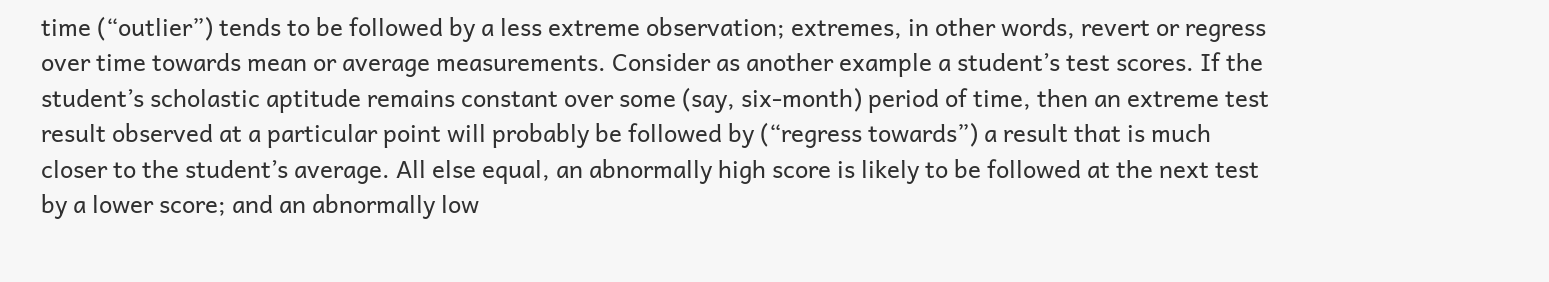time (“outlier”) tends to be followed by a less extreme observation; extremes, in other words, revert or regress over time towards mean or average measurements. Consider as another example a student’s test scores. If the student’s scholastic aptitude remains constant over some (say, six-month) period of time, then an extreme test result observed at a particular point will probably be followed by (“regress towards”) a result that is much closer to the student’s average. All else equal, an abnormally high score is likely to be followed at the next test by a lower score; and an abnormally low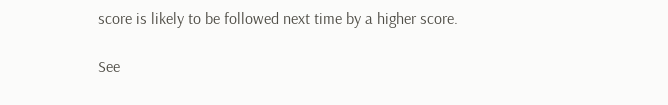score is likely to be followed next time by a higher score.

See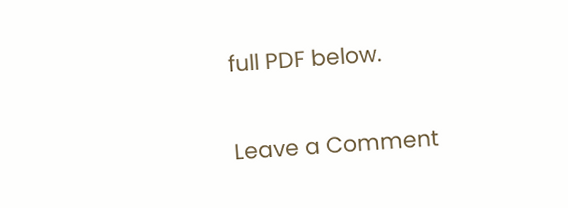full PDF below.

Leave a Comment